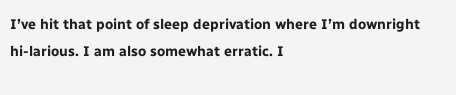I’ve hit that point of sleep deprivation where I’m downright hi-larious. I am also somewhat erratic. I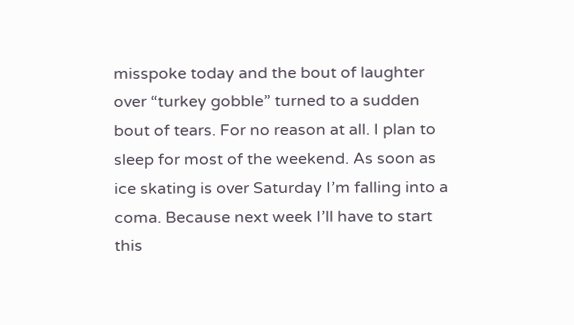misspoke today and the bout of laughter over “turkey gobble” turned to a sudden bout of tears. For no reason at all. I plan to sleep for most of the weekend. As soon as ice skating is over Saturday I’m falling into a coma. Because next week I’ll have to start this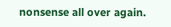nonsense all over again.